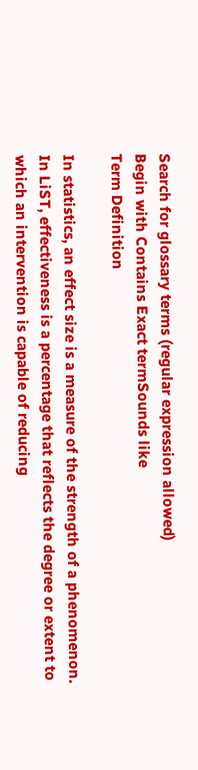Search for glossary terms (regular expression allowed)
Begin with Contains Exact termSounds like
Term Definition

In statistics, an effect size is a measure of the strength of a phenomenon. In LiST, effectiveness is a percentage that reflects the degree or extent to which an intervention is capable of reducing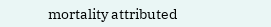mortality attributed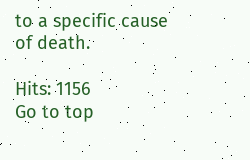to a specific cause of death.

Hits: 1156
Go to top